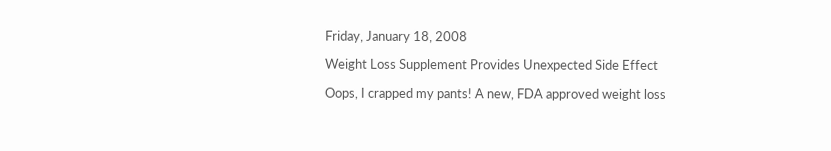Friday, January 18, 2008

Weight Loss Supplement Provides Unexpected Side Effect

Oops, I crapped my pants! A new, FDA approved weight loss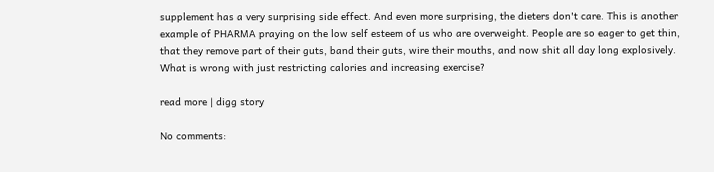supplement has a very surprising side effect. And even more surprising, the dieters don't care. This is another example of PHARMA praying on the low self esteem of us who are overweight. People are so eager to get thin, that they remove part of their guts, band their guts, wire their mouths, and now shit all day long explosively. What is wrong with just restricting calories and increasing exercise?

read more | digg story

No comments: